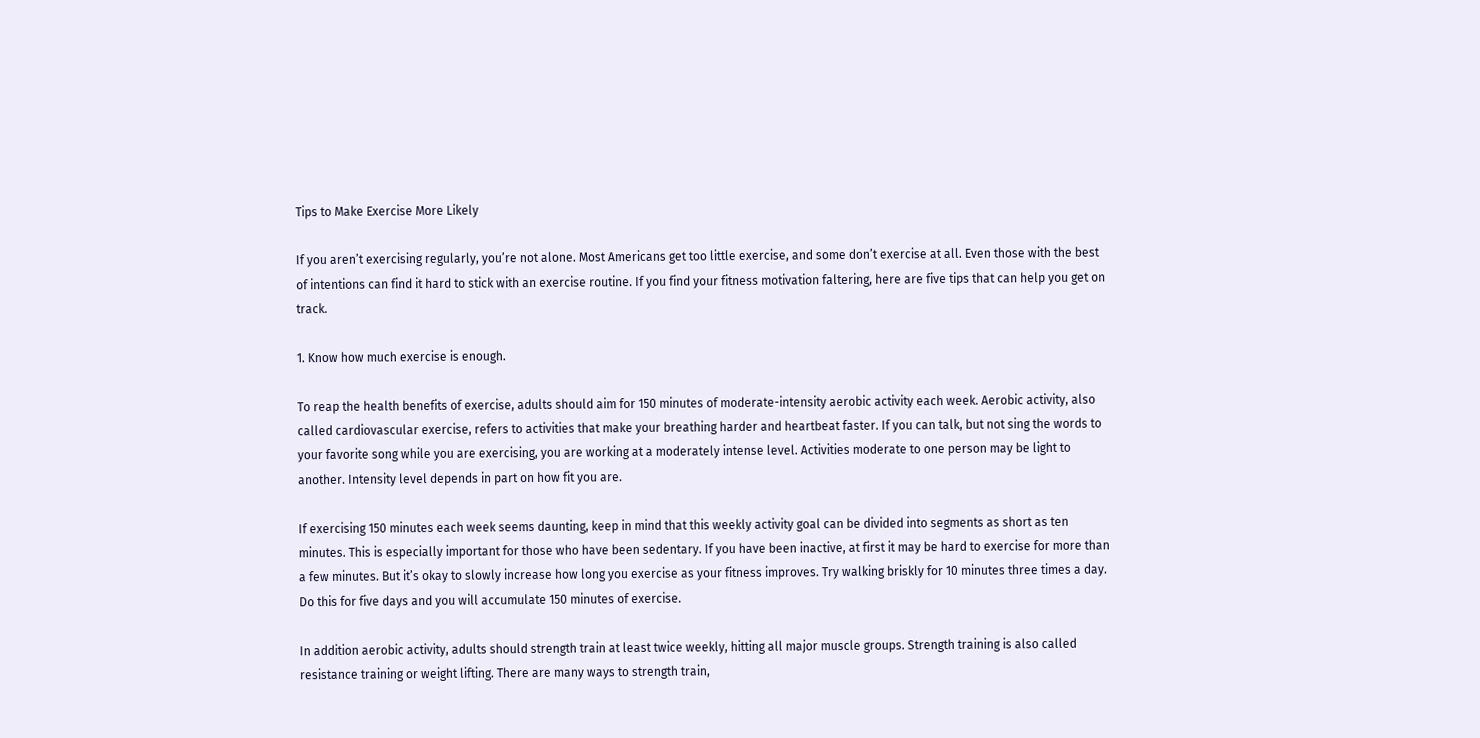Tips to Make Exercise More Likely

If you aren’t exercising regularly, you’re not alone. Most Americans get too little exercise, and some don’t exercise at all. Even those with the best of intentions can find it hard to stick with an exercise routine. If you find your fitness motivation faltering, here are five tips that can help you get on track.

1. Know how much exercise is enough.

To reap the health benefits of exercise, adults should aim for 150 minutes of moderate-intensity aerobic activity each week. Aerobic activity, also called cardiovascular exercise, refers to activities that make your breathing harder and heartbeat faster. If you can talk, but not sing the words to your favorite song while you are exercising, you are working at a moderately intense level. Activities moderate to one person may be light to another. Intensity level depends in part on how fit you are.

If exercising 150 minutes each week seems daunting, keep in mind that this weekly activity goal can be divided into segments as short as ten minutes. This is especially important for those who have been sedentary. If you have been inactive, at first it may be hard to exercise for more than a few minutes. But it’s okay to slowly increase how long you exercise as your fitness improves. Try walking briskly for 10 minutes three times a day. Do this for five days and you will accumulate 150 minutes of exercise.

In addition aerobic activity, adults should strength train at least twice weekly, hitting all major muscle groups. Strength training is also called resistance training or weight lifting. There are many ways to strength train,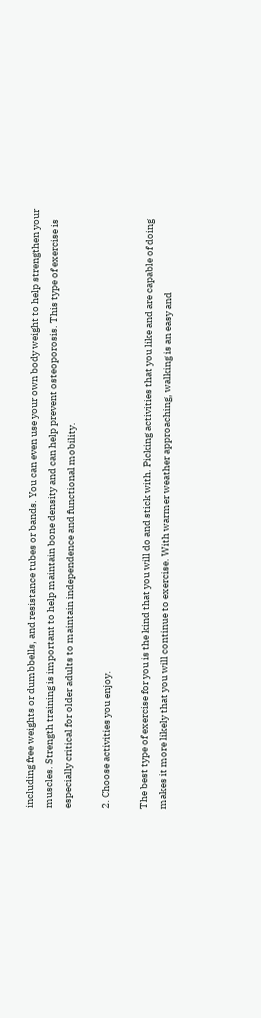including free weights or dumbbells, and resistance tubes or bands. You can even use your own body weight to help strengthen your muscles. Strength training is important to help maintain bone density and can help prevent osteoporosis. This type of exercise is especially critical for older adults to maintain independence and functional mobility.

2. Choose activities you enjoy.

The best type of exercise for you is the kind that you will do and stick with. Picking activities that you like and are capable of doing makes it more likely that you will continue to exercise. With warmer weather approaching, walking is an easy and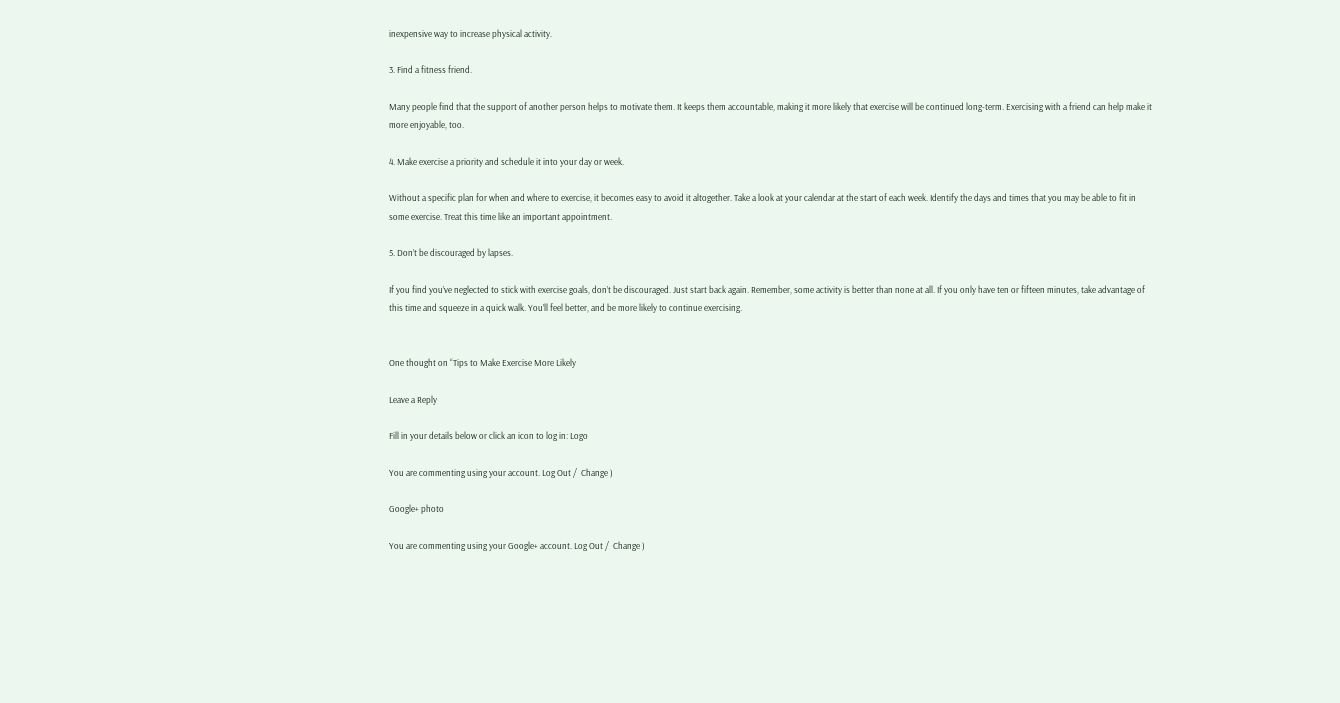inexpensive way to increase physical activity.

3. Find a fitness friend.

Many people find that the support of another person helps to motivate them. It keeps them accountable, making it more likely that exercise will be continued long-term. Exercising with a friend can help make it more enjoyable, too.

4. Make exercise a priority and schedule it into your day or week.

Without a specific plan for when and where to exercise, it becomes easy to avoid it altogether. Take a look at your calendar at the start of each week. Identify the days and times that you may be able to fit in some exercise. Treat this time like an important appointment.

5. Don’t be discouraged by lapses.

If you find you’ve neglected to stick with exercise goals, don’t be discouraged. Just start back again. Remember, some activity is better than none at all. If you only have ten or fifteen minutes, take advantage of this time and squeeze in a quick walk. You’ll feel better, and be more likely to continue exercising.


One thought on “Tips to Make Exercise More Likely

Leave a Reply

Fill in your details below or click an icon to log in: Logo

You are commenting using your account. Log Out /  Change )

Google+ photo

You are commenting using your Google+ account. Log Out /  Change )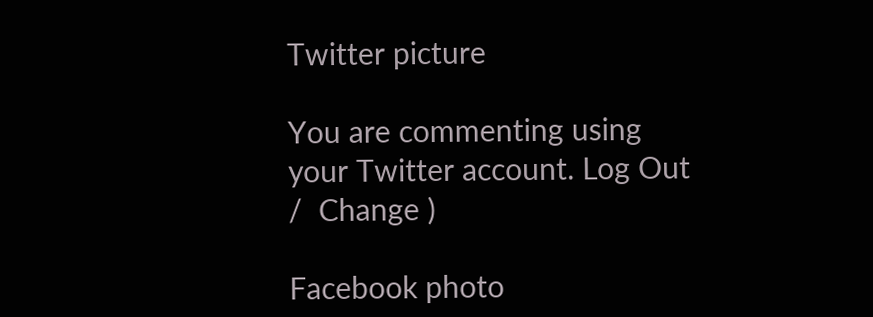Twitter picture

You are commenting using your Twitter account. Log Out /  Change )

Facebook photo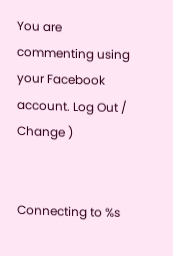You are commenting using your Facebook account. Log Out /  Change )


Connecting to %s